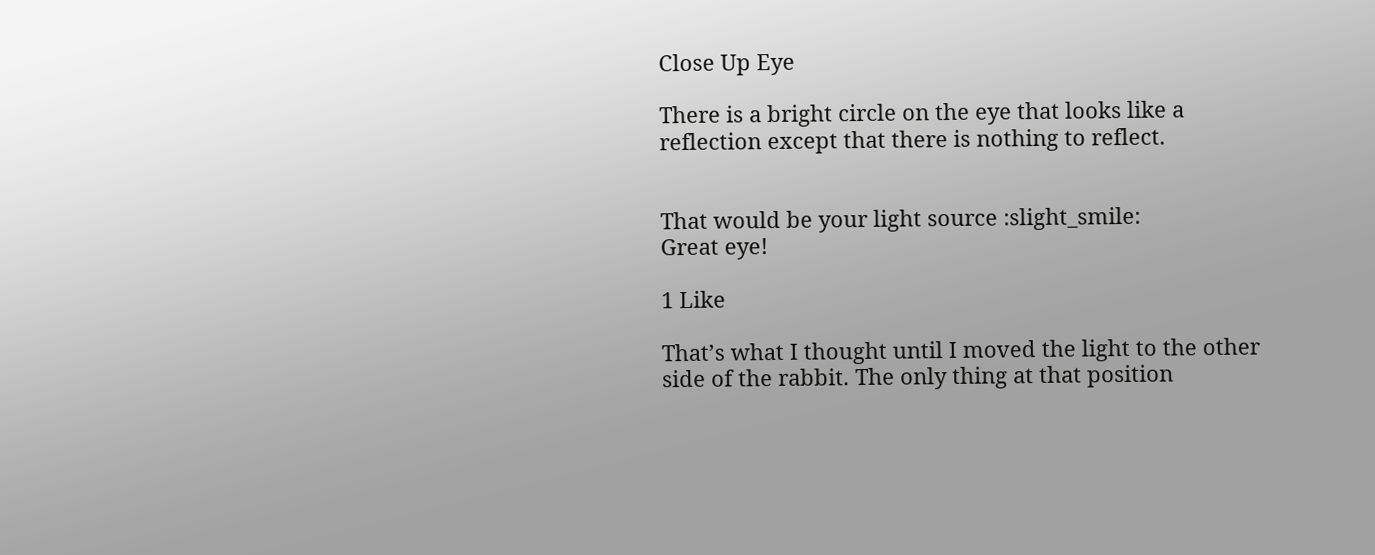Close Up Eye

There is a bright circle on the eye that looks like a reflection except that there is nothing to reflect.


That would be your light source :slight_smile:
Great eye!

1 Like

That’s what I thought until I moved the light to the other side of the rabbit. The only thing at that position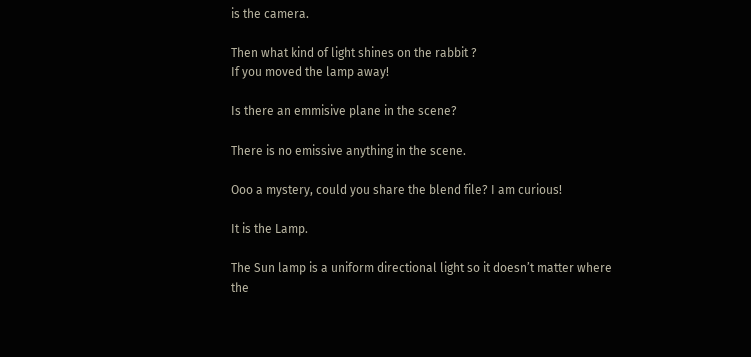is the camera.

Then what kind of light shines on the rabbit ?
If you moved the lamp away!

Is there an emmisive plane in the scene?

There is no emissive anything in the scene.

Ooo a mystery, could you share the blend file? I am curious!

It is the Lamp.

The Sun lamp is a uniform directional light so it doesn’t matter where the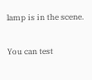lamp is in the scene.

You can test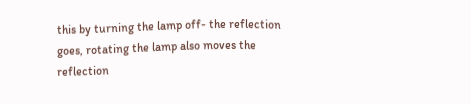this by turning the lamp off- the reflection goes, rotating the lamp also moves the reflection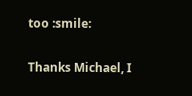too :smile:

Thanks Michael, I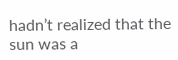hadn’t realized that the sun was a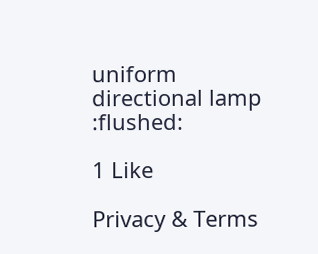uniform directional lamp :flushed:

1 Like

Privacy & Terms